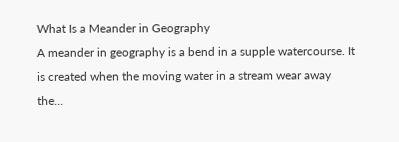What Is a Meander in Geography
A meander in geography is a bend in a supple watercourse. It is created when the moving water in a stream wear away the...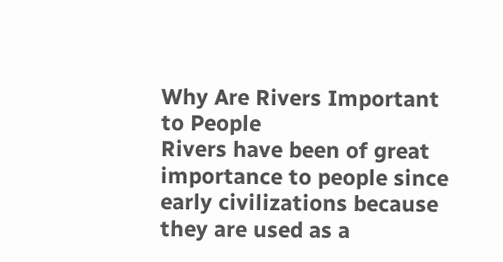Why Are Rivers Important to People
Rivers have been of great importance to people since early civilizations because they are used as a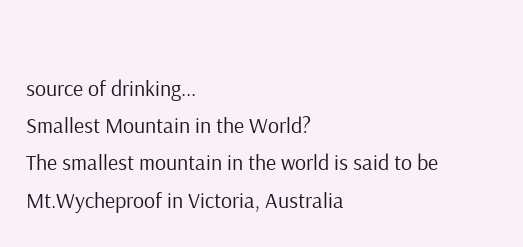source of drinking...
Smallest Mountain in the World?
The smallest mountain in the world is said to be Mt.Wycheproof in Victoria, Australia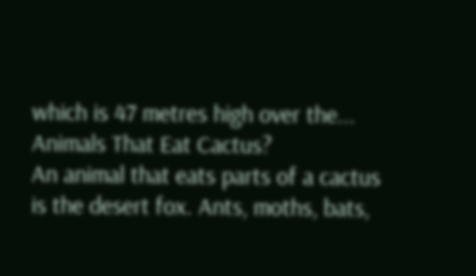which is 47 metres high over the...
Animals That Eat Cactus?
An animal that eats parts of a cactus is the desert fox. Ants, moths, bats,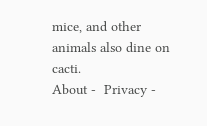mice, and other animals also dine on cacti.
About -  Privacy -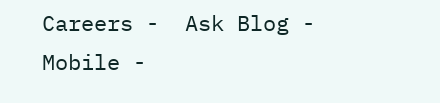Careers -  Ask Blog -  Mobile -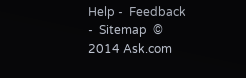Help -  Feedback  -  Sitemap  © 2014 Ask.com